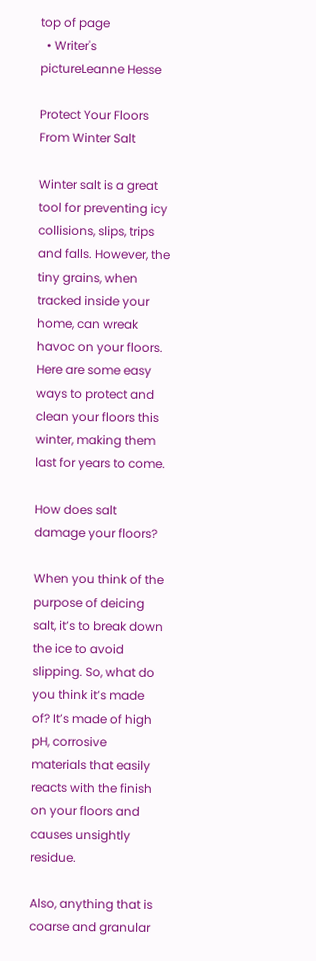top of page
  • Writer's pictureLeanne Hesse

Protect Your Floors From Winter Salt

Winter salt is a great tool for preventing icy collisions, slips, trips and falls. However, the tiny grains, when tracked inside your home, can wreak havoc on your floors. Here are some easy ways to protect and clean your floors this winter, making them last for years to come.

How does salt damage your floors?

When you think of the purpose of deicing salt, it’s to break down the ice to avoid slipping. So, what do you think it’s made of? It’s made of high pH, corrosive materials that easily reacts with the finish on your floors and causes unsightly residue.

Also, anything that is coarse and granular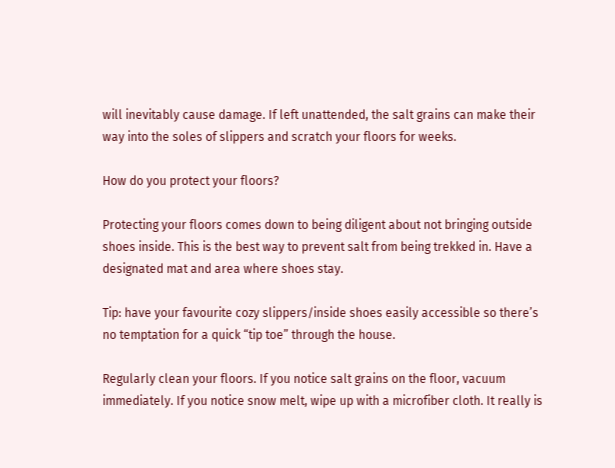will inevitably cause damage. If left unattended, the salt grains can make their way into the soles of slippers and scratch your floors for weeks.

How do you protect your floors?

Protecting your floors comes down to being diligent about not bringing outside shoes inside. This is the best way to prevent salt from being trekked in. Have a designated mat and area where shoes stay.

Tip: have your favourite cozy slippers/inside shoes easily accessible so there’s no temptation for a quick “tip toe” through the house.

Regularly clean your floors. If you notice salt grains on the floor, vacuum immediately. If you notice snow melt, wipe up with a microfiber cloth. It really is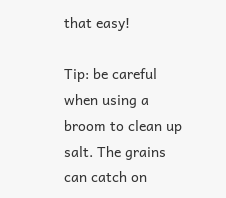that easy!

Tip: be careful when using a broom to clean up salt. The grains can catch on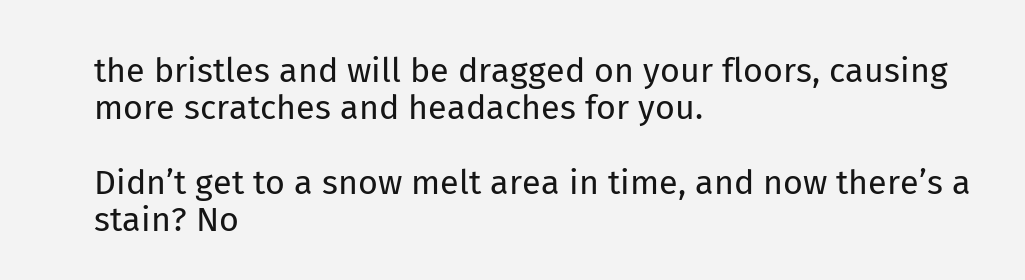the bristles and will be dragged on your floors, causing more scratches and headaches for you.

Didn’t get to a snow melt area in time, and now there’s a stain? No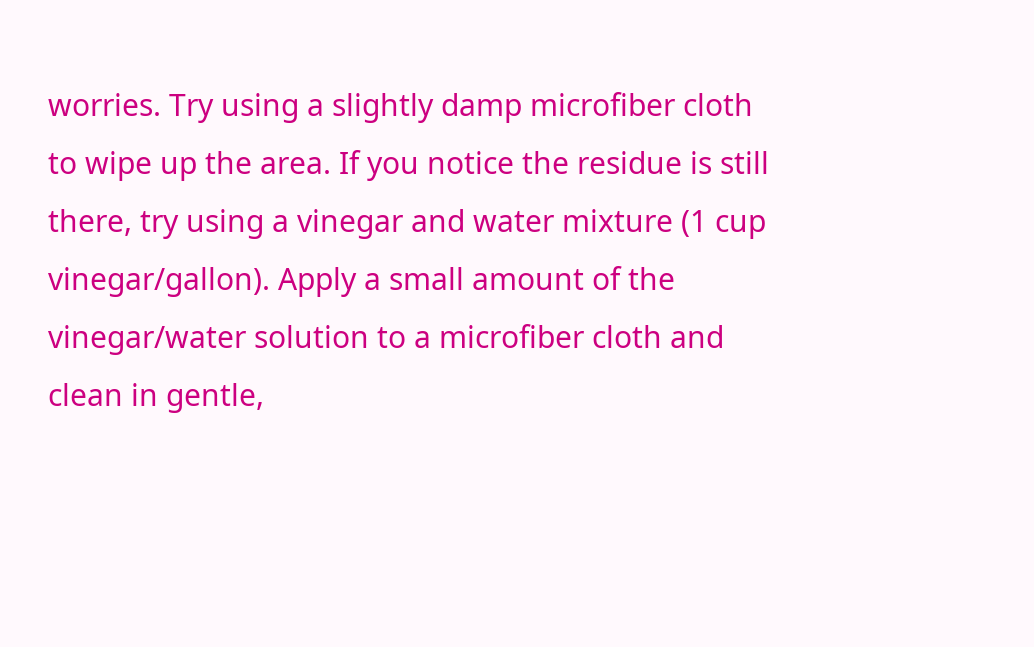worries. Try using a slightly damp microfiber cloth to wipe up the area. If you notice the residue is still there, try using a vinegar and water mixture (1 cup vinegar/gallon). Apply a small amount of the vinegar/water solution to a microfiber cloth and clean in gentle,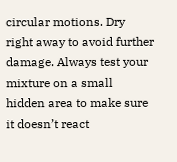circular motions. Dry right away to avoid further damage. Always test your mixture on a small hidden area to make sure it doesn’t react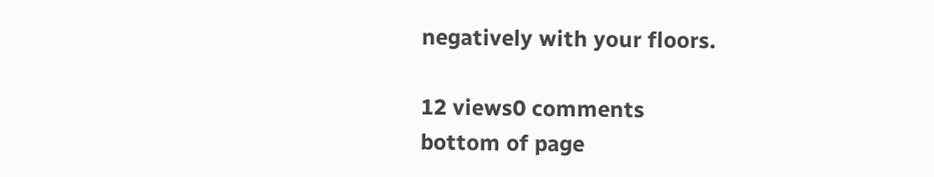negatively with your floors.

12 views0 comments
bottom of page